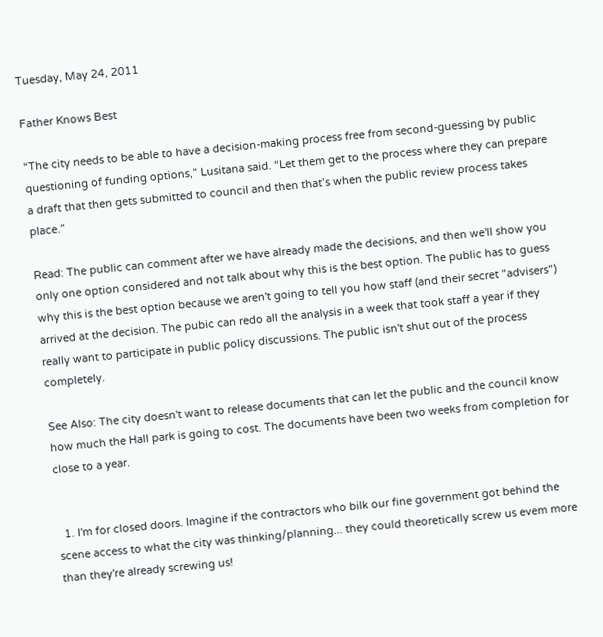Tuesday, May 24, 2011

Father Knows Best

“The city needs to be able to have a decision-making process free from second-guessing by public questioning of funding options,” Lusitana said. “Let them get to the process where they can prepare a draft that then gets submitted to council and then that’s when the public review process takes place.”

Read: The public can comment after we have already made the decisions, and then we'll show you only one option considered and not talk about why this is the best option. The public has to guess why this is the best option because we aren't going to tell you how staff (and their secret "advisers") arrived at the decision. The pubic can redo all the analysis in a week that took staff a year if they really want to participate in public policy discussions. The public isn't shut out of the process completely.

See Also: The city doesn't want to release documents that can let the public and the council know how much the Hall park is going to cost. The documents have been two weeks from completion for close to a year.


  1. I'm for closed doors. Imagine if the contractors who bilk our fine government got behind the scene access to what the city was thinking/planning... they could theoretically screw us evem more than they're already screwing us!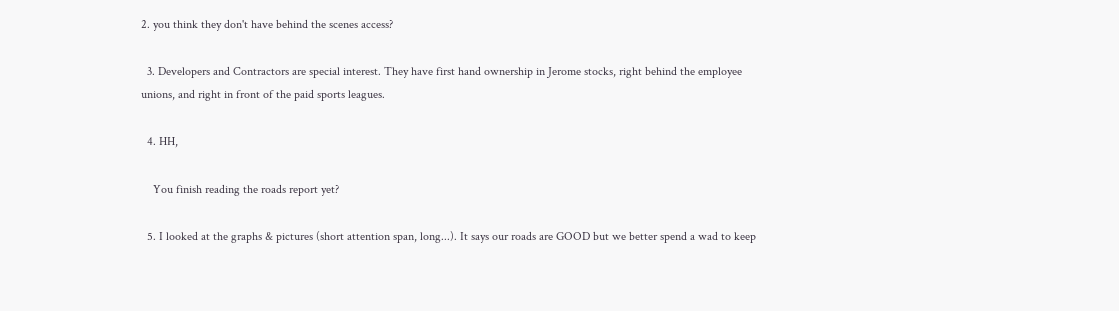2. you think they don't have behind the scenes access?

  3. Developers and Contractors are special interest. They have first hand ownership in Jerome stocks, right behind the employee unions, and right in front of the paid sports leagues.

  4. HH,

    You finish reading the roads report yet?

  5. I looked at the graphs & pictures (short attention span, long...). It says our roads are GOOD but we better spend a wad to keep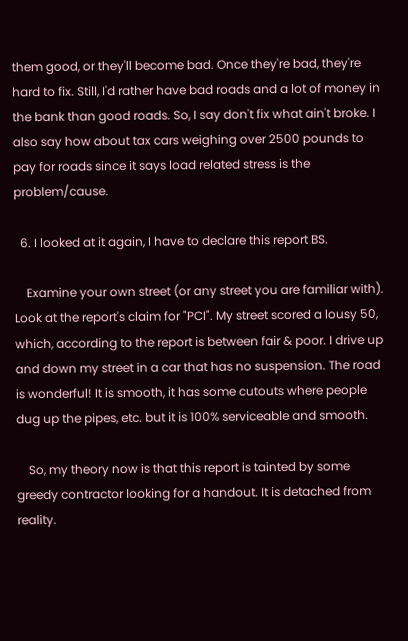them good, or they'll become bad. Once they're bad, they're hard to fix. Still, I'd rather have bad roads and a lot of money in the bank than good roads. So, I say don't fix what ain't broke. I also say how about tax cars weighing over 2500 pounds to pay for roads since it says load related stress is the problem/cause.

  6. I looked at it again, I have to declare this report BS.

    Examine your own street (or any street you are familiar with). Look at the report's claim for "PCI". My street scored a lousy 50, which, according to the report is between fair & poor. I drive up and down my street in a car that has no suspension. The road is wonderful! It is smooth, it has some cutouts where people dug up the pipes, etc. but it is 100% serviceable and smooth.

    So, my theory now is that this report is tainted by some greedy contractor looking for a handout. It is detached from reality.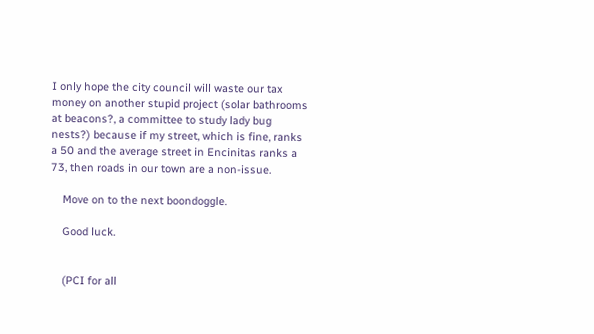I only hope the city council will waste our tax money on another stupid project (solar bathrooms at beacons?, a committee to study lady bug nests?) because if my street, which is fine, ranks a 50 and the average street in Encinitas ranks a 73, then roads in our town are a non-issue.

    Move on to the next boondoggle.

    Good luck.


    (PCI for all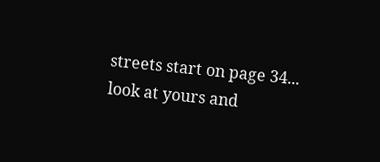streets start on page 34... look at yours and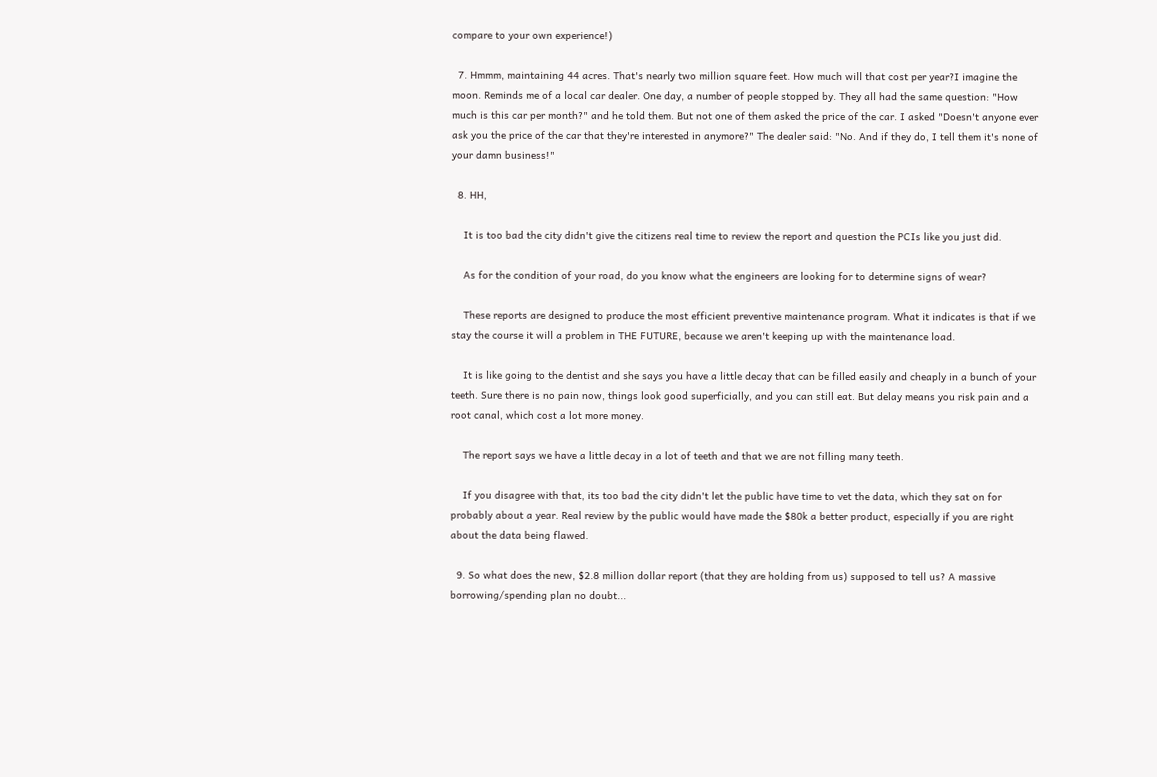compare to your own experience!)

  7. Hmmm, maintaining 44 acres. That's nearly two million square feet. How much will that cost per year?I imagine the moon. Reminds me of a local car dealer. One day, a number of people stopped by. They all had the same question: "How much is this car per month?" and he told them. But not one of them asked the price of the car. I asked "Doesn't anyone ever ask you the price of the car that they're interested in anymore?" The dealer said: "No. And if they do, I tell them it's none of your damn business!"

  8. HH,

    It is too bad the city didn't give the citizens real time to review the report and question the PCIs like you just did.

    As for the condition of your road, do you know what the engineers are looking for to determine signs of wear?

    These reports are designed to produce the most efficient preventive maintenance program. What it indicates is that if we stay the course it will a problem in THE FUTURE, because we aren't keeping up with the maintenance load.

    It is like going to the dentist and she says you have a little decay that can be filled easily and cheaply in a bunch of your teeth. Sure there is no pain now, things look good superficially, and you can still eat. But delay means you risk pain and a root canal, which cost a lot more money.

    The report says we have a little decay in a lot of teeth and that we are not filling many teeth.

    If you disagree with that, its too bad the city didn't let the public have time to vet the data, which they sat on for probably about a year. Real review by the public would have made the $80k a better product, especially if you are right about the data being flawed.

  9. So what does the new, $2.8 million dollar report (that they are holding from us) supposed to tell us? A massive borrowing/spending plan no doubt...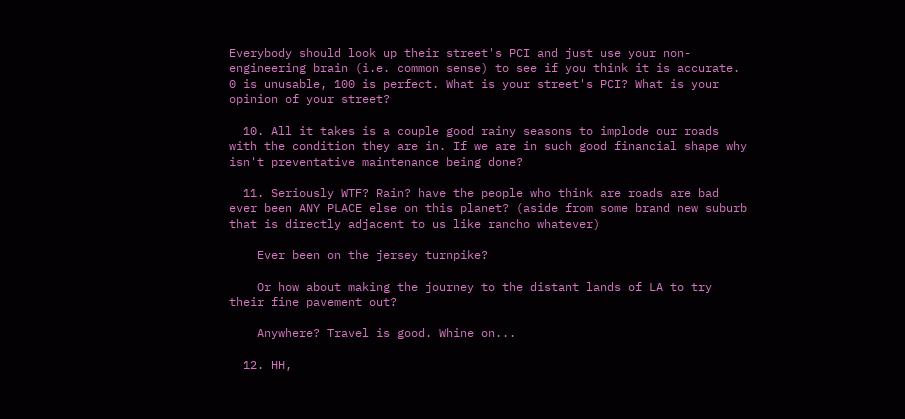Everybody should look up their street's PCI and just use your non-engineering brain (i.e. common sense) to see if you think it is accurate. 0 is unusable, 100 is perfect. What is your street's PCI? What is your opinion of your street?

  10. All it takes is a couple good rainy seasons to implode our roads with the condition they are in. If we are in such good financial shape why isn't preventative maintenance being done?

  11. Seriously WTF? Rain? have the people who think are roads are bad ever been ANY PLACE else on this planet? (aside from some brand new suburb that is directly adjacent to us like rancho whatever)

    Ever been on the jersey turnpike?

    Or how about making the journey to the distant lands of LA to try their fine pavement out?

    Anywhere? Travel is good. Whine on...

  12. HH,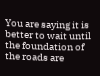You are saying it is better to wait until the foundation of the roads are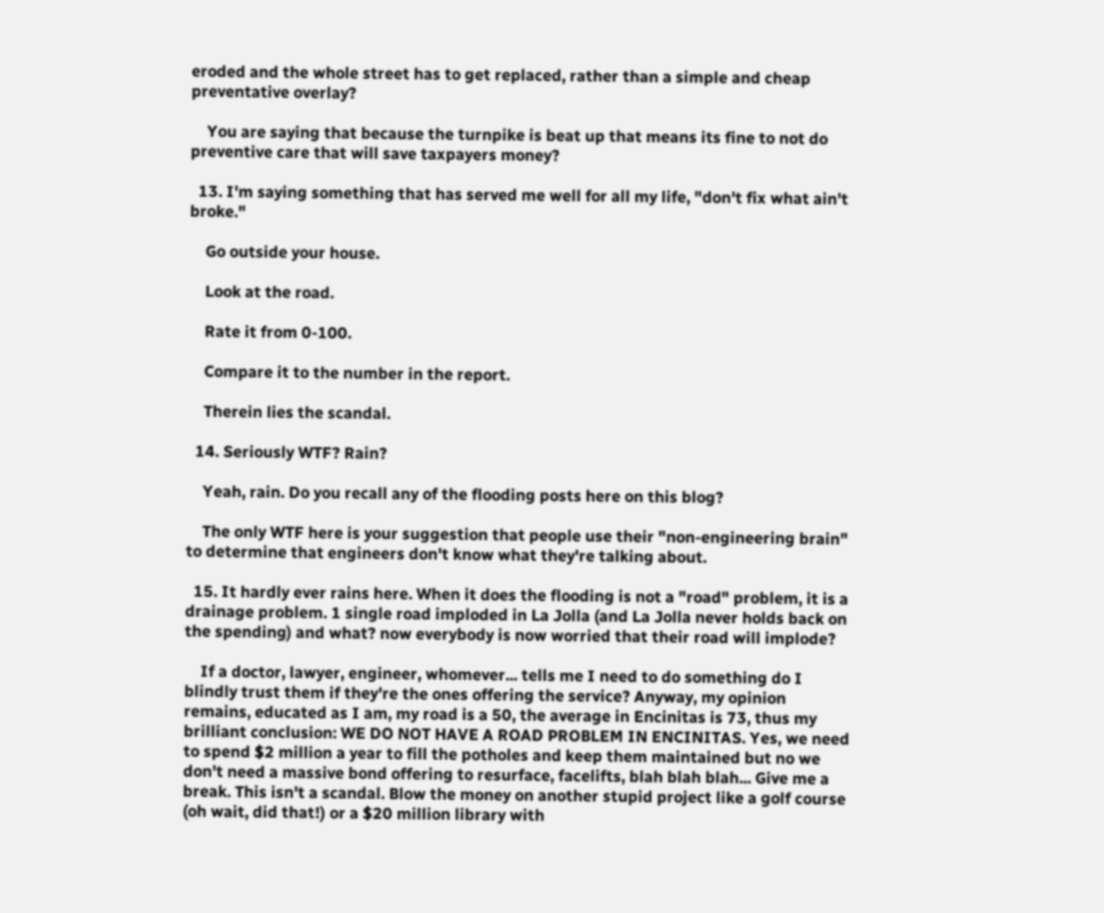eroded and the whole street has to get replaced, rather than a simple and cheap preventative overlay?

    You are saying that because the turnpike is beat up that means its fine to not do preventive care that will save taxpayers money?

  13. I'm saying something that has served me well for all my life, "don't fix what ain't broke."

    Go outside your house.

    Look at the road.

    Rate it from 0-100.

    Compare it to the number in the report.

    Therein lies the scandal.

  14. Seriously WTF? Rain?

    Yeah, rain. Do you recall any of the flooding posts here on this blog?

    The only WTF here is your suggestion that people use their "non-engineering brain" to determine that engineers don't know what they're talking about.

  15. It hardly ever rains here. When it does the flooding is not a "road" problem, it is a drainage problem. 1 single road imploded in La Jolla (and La Jolla never holds back on the spending) and what? now everybody is now worried that their road will implode?

    If a doctor, lawyer, engineer, whomever... tells me I need to do something do I blindly trust them if they're the ones offering the service? Anyway, my opinion remains, educated as I am, my road is a 50, the average in Encinitas is 73, thus my brilliant conclusion: WE DO NOT HAVE A ROAD PROBLEM IN ENCINITAS. Yes, we need to spend $2 million a year to fill the potholes and keep them maintained but no we don't need a massive bond offering to resurface, facelifts, blah blah blah... Give me a break. This isn't a scandal. Blow the money on another stupid project like a golf course (oh wait, did that!) or a $20 million library with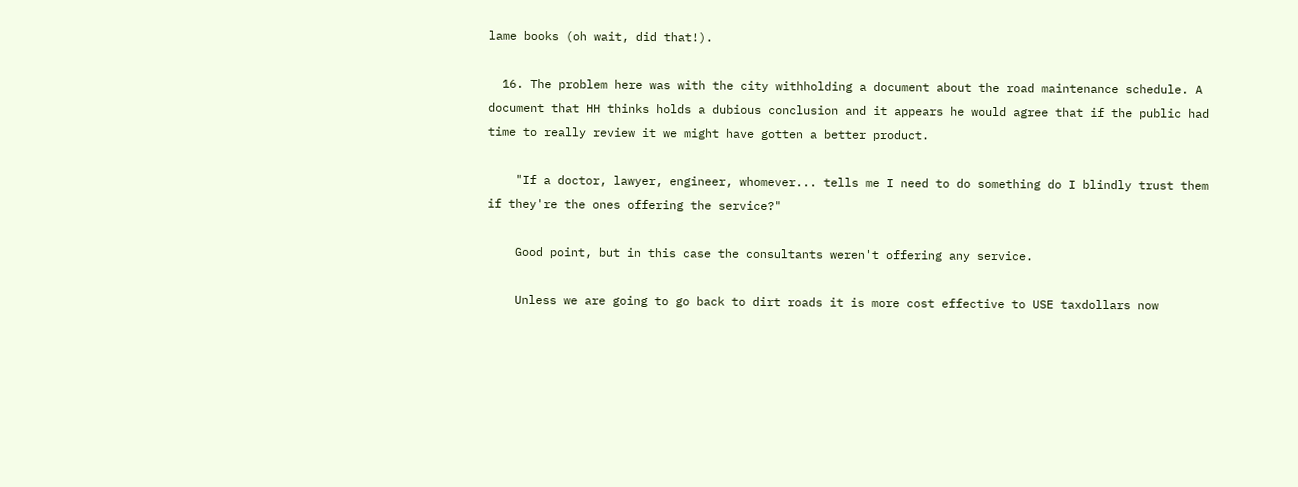lame books (oh wait, did that!).

  16. The problem here was with the city withholding a document about the road maintenance schedule. A document that HH thinks holds a dubious conclusion and it appears he would agree that if the public had time to really review it we might have gotten a better product.

    "If a doctor, lawyer, engineer, whomever... tells me I need to do something do I blindly trust them if they're the ones offering the service?"

    Good point, but in this case the consultants weren't offering any service.

    Unless we are going to go back to dirt roads it is more cost effective to USE taxdollars now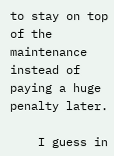to stay on top of the maintenance instead of paying a huge penalty later.

    I guess in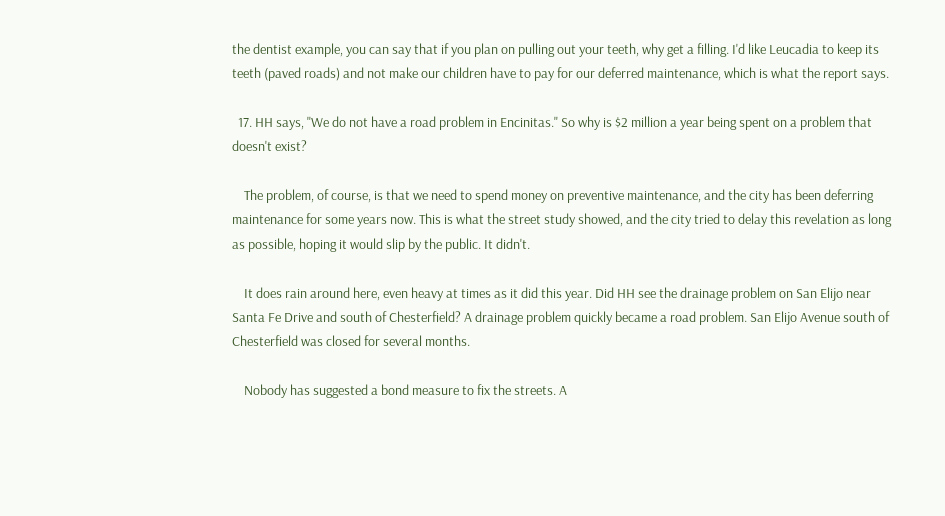the dentist example, you can say that if you plan on pulling out your teeth, why get a filling. I'd like Leucadia to keep its teeth (paved roads) and not make our children have to pay for our deferred maintenance, which is what the report says.

  17. HH says, "We do not have a road problem in Encinitas." So why is $2 million a year being spent on a problem that doesn't exist?

    The problem, of course, is that we need to spend money on preventive maintenance, and the city has been deferring maintenance for some years now. This is what the street study showed, and the city tried to delay this revelation as long as possible, hoping it would slip by the public. It didn't.

    It does rain around here, even heavy at times as it did this year. Did HH see the drainage problem on San Elijo near Santa Fe Drive and south of Chesterfield? A drainage problem quickly became a road problem. San Elijo Avenue south of Chesterfield was closed for several months.

    Nobody has suggested a bond measure to fix the streets. A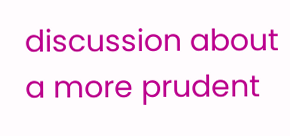discussion about a more prudent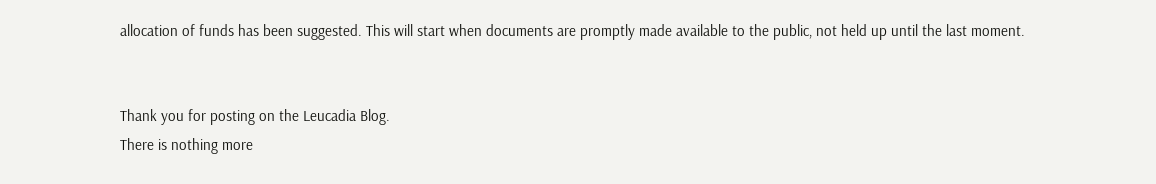allocation of funds has been suggested. This will start when documents are promptly made available to the public, not held up until the last moment.


Thank you for posting on the Leucadia Blog.
There is nothing more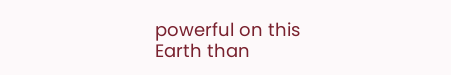powerful on this Earth than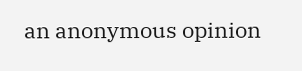an anonymous opinion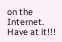on the Internet.
Have at it!!!